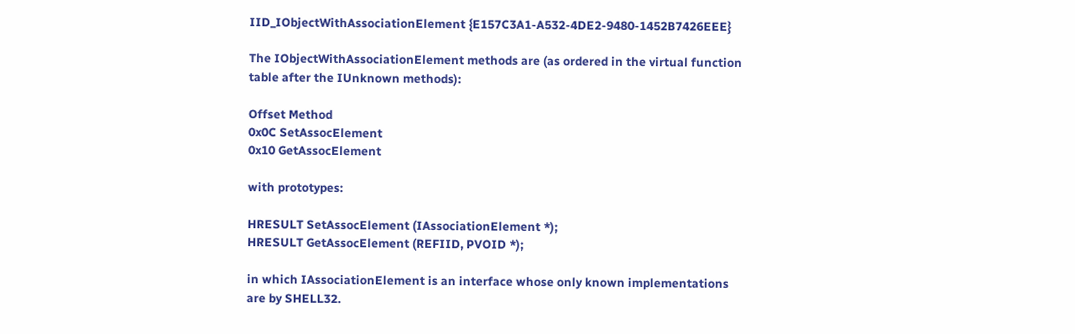IID_IObjectWithAssociationElement {E157C3A1-A532-4DE2-9480-1452B7426EEE}

The IObjectWithAssociationElement methods are (as ordered in the virtual function table after the IUnknown methods):

Offset Method
0x0C SetAssocElement
0x10 GetAssocElement

with prototypes:

HRESULT SetAssocElement (IAssociationElement *);
HRESULT GetAssocElement (REFIID, PVOID *);

in which IAssociationElement is an interface whose only known implementations are by SHELL32.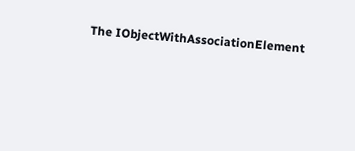The IObjectWithAssociationElement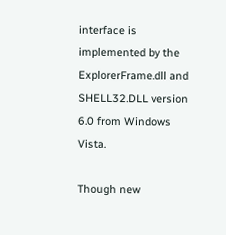interface is implemented by the ExplorerFrame.dll and SHELL32.DLL version 6.0 from Windows Vista.

Though new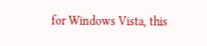for Windows Vista, this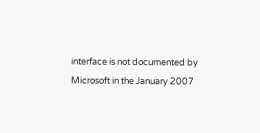interface is not documented by Microsoft in the January 2007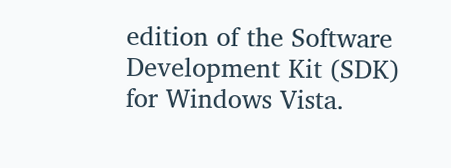edition of the Software Development Kit (SDK) for Windows Vista.